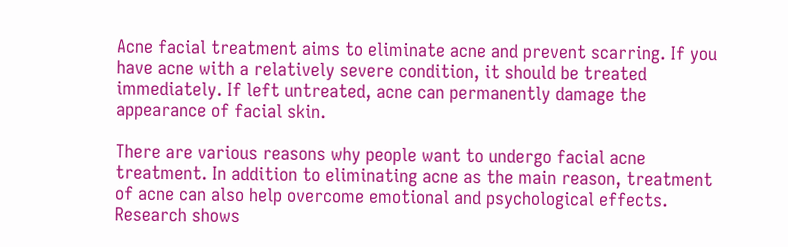Acne facial treatment aims to eliminate acne and prevent scarring. If you have acne with a relatively severe condition, it should be treated immediately. If left untreated, acne can permanently damage the appearance of facial skin.

There are various reasons why people want to undergo facial acne treatment. In addition to eliminating acne as the main reason, treatment of acne can also help overcome emotional and psychological effects. Research shows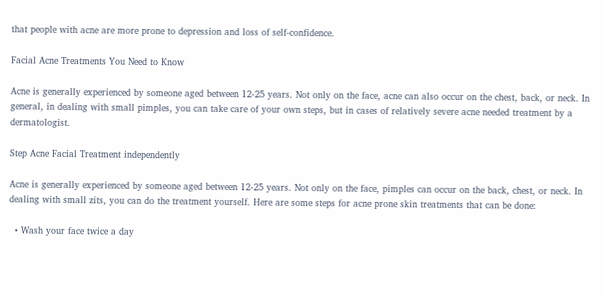that people with acne are more prone to depression and loss of self-confidence.

Facial Acne Treatments You Need to Know

Acne is generally experienced by someone aged between 12-25 years. Not only on the face, acne can also occur on the chest, back, or neck. In general, in dealing with small pimples, you can take care of your own steps, but in cases of relatively severe acne needed treatment by a dermatologist.

Step Acne Facial Treatment independently

Acne is generally experienced by someone aged between 12-25 years. Not only on the face, pimples can occur on the back, chest, or neck. In dealing with small zits, you can do the treatment yourself. Here are some steps for acne prone skin treatments that can be done:

  • Wash your face twice a day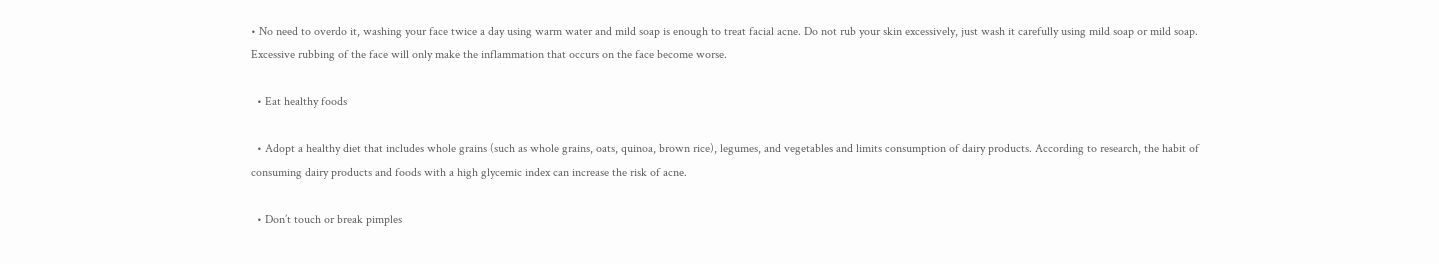• No need to overdo it, washing your face twice a day using warm water and mild soap is enough to treat facial acne. Do not rub your skin excessively, just wash it carefully using mild soap or mild soap. Excessive rubbing of the face will only make the inflammation that occurs on the face become worse.

  • Eat healthy foods

  • Adopt a healthy diet that includes whole grains (such as whole grains, oats, quinoa, brown rice), legumes, and vegetables and limits consumption of dairy products. According to research, the habit of consuming dairy products and foods with a high glycemic index can increase the risk of acne.

  • Don’t touch or break pimples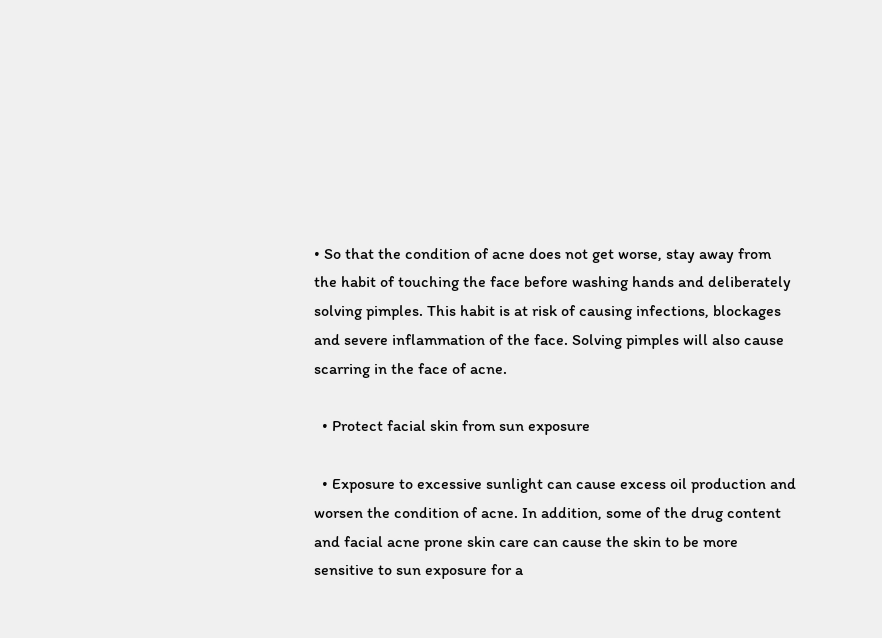• So that the condition of acne does not get worse, stay away from the habit of touching the face before washing hands and deliberately solving pimples. This habit is at risk of causing infections, blockages and severe inflammation of the face. Solving pimples will also cause scarring in the face of acne.

  • Protect facial skin from sun exposure

  • Exposure to excessive sunlight can cause excess oil production and worsen the condition of acne. In addition, some of the drug content and facial acne prone skin care can cause the skin to be more sensitive to sun exposure for a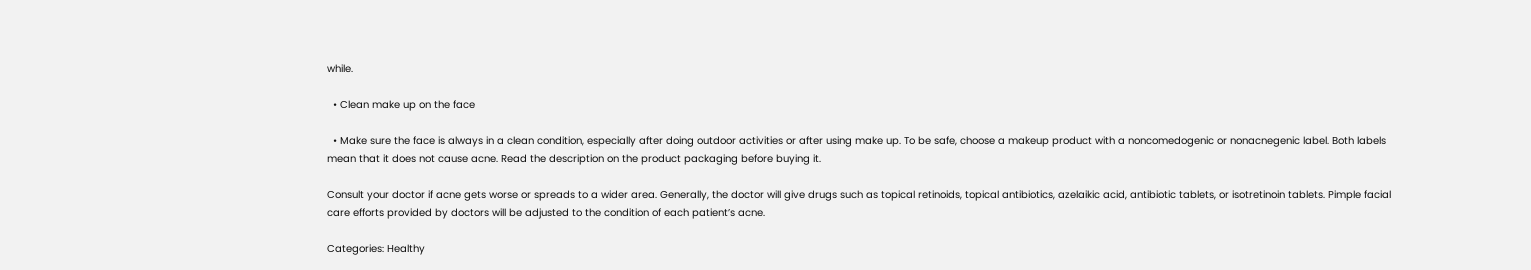while.

  • Clean make up on the face

  • Make sure the face is always in a clean condition, especially after doing outdoor activities or after using make up. To be safe, choose a makeup product with a noncomedogenic or nonacnegenic label. Both labels mean that it does not cause acne. Read the description on the product packaging before buying it.

Consult your doctor if acne gets worse or spreads to a wider area. Generally, the doctor will give drugs such as topical retinoids, topical antibiotics, azelaikic acid, antibiotic tablets, or isotretinoin tablets. Pimple facial care efforts provided by doctors will be adjusted to the condition of each patient’s acne.

Categories: Healthy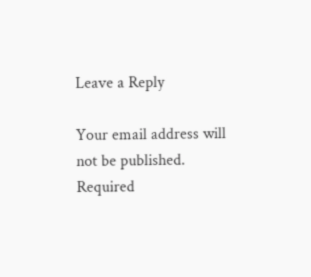Leave a Reply

Your email address will not be published. Required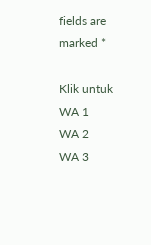fields are marked *

Klik untuk
WA 1
WA 2
WA 3